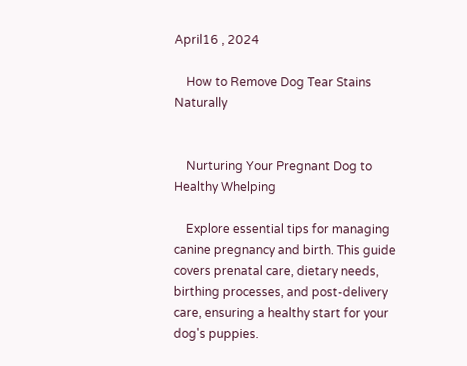April16 , 2024

    How to Remove Dog Tear Stains Naturally


    Nurturing Your Pregnant Dog to Healthy Whelping

    Explore essential tips for managing canine pregnancy and birth. This guide covers prenatal care, dietary needs, birthing processes, and post-delivery care, ensuring a healthy start for your dog's puppies.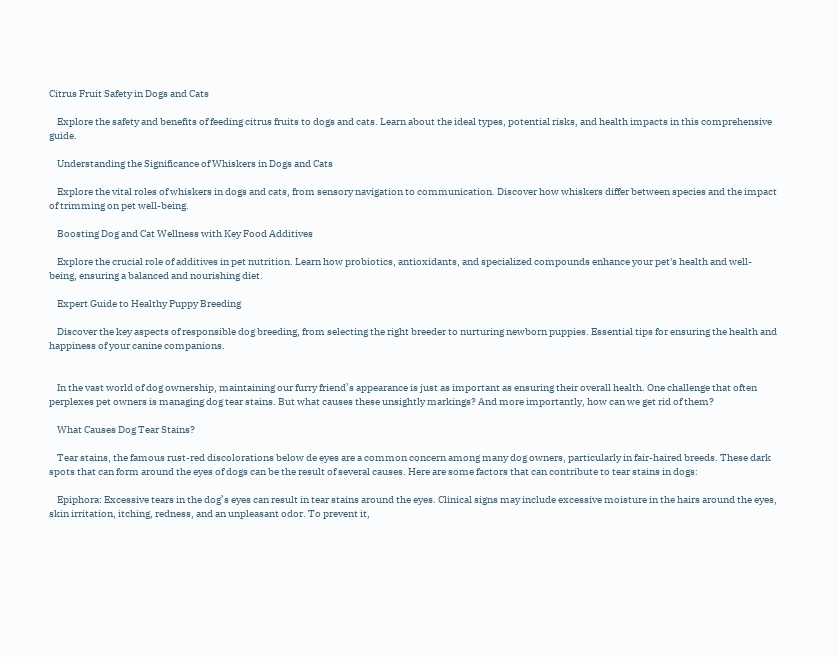Citrus Fruit Safety in Dogs and Cats

    Explore the safety and benefits of feeding citrus fruits to dogs and cats. Learn about the ideal types, potential risks, and health impacts in this comprehensive guide.

    Understanding the Significance of Whiskers in Dogs and Cats

    Explore the vital roles of whiskers in dogs and cats, from sensory navigation to communication. Discover how whiskers differ between species and the impact of trimming on pet well-being.

    Boosting Dog and Cat Wellness with Key Food Additives

    Explore the crucial role of additives in pet nutrition. Learn how probiotics, antioxidants, and specialized compounds enhance your pet's health and well-being, ensuring a balanced and nourishing diet.

    Expert Guide to Healthy Puppy Breeding

    Discover the key aspects of responsible dog breeding, from selecting the right breeder to nurturing newborn puppies. Essential tips for ensuring the health and happiness of your canine companions.


    In the vast world of dog ownership, maintaining our furry friend’s appearance is just as important as ensuring their overall health. One challenge that often perplexes pet owners is managing dog tear stains. But what causes these unsightly markings? And more importantly, how can we get rid of them?

    What Causes Dog Tear Stains?

    Tear stains, the famous rust-red discolorations below de eyes are a common concern among many dog owners, particularly in fair-haired breeds. These dark spots that can form around the eyes of dogs can be the result of several causes. Here are some factors that can contribute to tear stains in dogs:

    Epiphora: Excessive tears in the dog’s eyes can result in tear stains around the eyes. Clinical signs may include excessive moisture in the hairs around the eyes, skin irritation, itching, redness, and an unpleasant odor. To prevent it,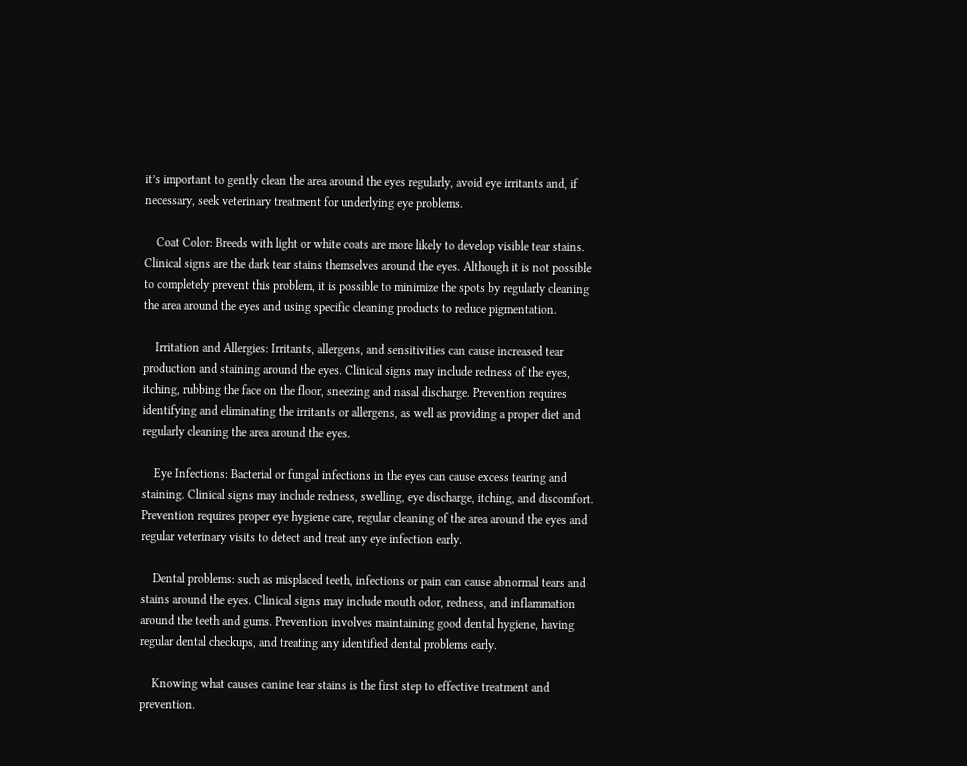it’s important to gently clean the area around the eyes regularly, avoid eye irritants and, if necessary, seek veterinary treatment for underlying eye problems.

    Coat Color: Breeds with light or white coats are more likely to develop visible tear stains. Clinical signs are the dark tear stains themselves around the eyes. Although it is not possible to completely prevent this problem, it is possible to minimize the spots by regularly cleaning the area around the eyes and using specific cleaning products to reduce pigmentation.

    Irritation and Allergies: Irritants, allergens, and sensitivities can cause increased tear production and staining around the eyes. Clinical signs may include redness of the eyes, itching, rubbing the face on the floor, sneezing and nasal discharge. Prevention requires identifying and eliminating the irritants or allergens, as well as providing a proper diet and regularly cleaning the area around the eyes.

    Eye Infections: Bacterial or fungal infections in the eyes can cause excess tearing and staining. Clinical signs may include redness, swelling, eye discharge, itching, and discomfort. Prevention requires proper eye hygiene care, regular cleaning of the area around the eyes and regular veterinary visits to detect and treat any eye infection early.

    Dental problems: such as misplaced teeth, infections or pain can cause abnormal tears and stains around the eyes. Clinical signs may include mouth odor, redness, and inflammation around the teeth and gums. Prevention involves maintaining good dental hygiene, having regular dental checkups, and treating any identified dental problems early.

    Knowing what causes canine tear stains is the first step to effective treatment and prevention.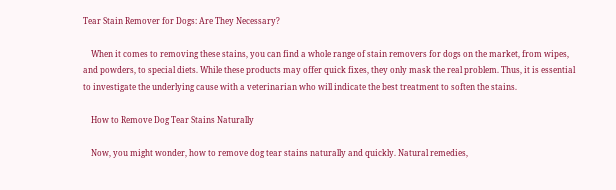Tear Stain Remover for Dogs: Are They Necessary?

    When it comes to removing these stains, you can find a whole range of stain removers for dogs on the market, from wipes, and powders, to special diets. While these products may offer quick fixes, they only mask the real problem. Thus, it is essential to investigate the underlying cause with a veterinarian who will indicate the best treatment to soften the stains.

    How to Remove Dog Tear Stains Naturally

    Now, you might wonder, how to remove dog tear stains naturally and quickly. Natural remedies,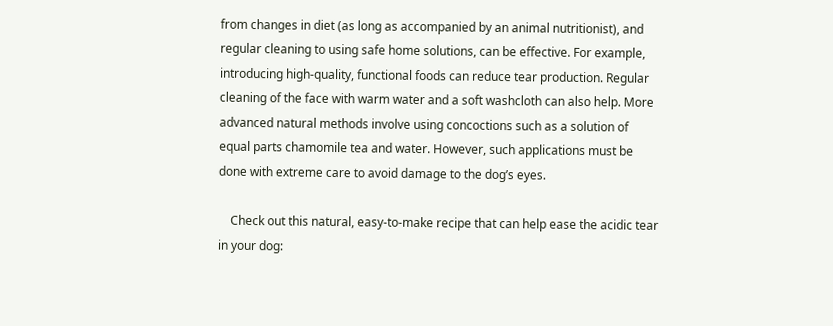from changes in diet (as long as accompanied by an animal nutritionist), and regular cleaning to using safe home solutions, can be effective. For example, introducing high-quality, functional foods can reduce tear production. Regular cleaning of the face with warm water and a soft washcloth can also help. More advanced natural methods involve using concoctions such as a solution of equal parts chamomile tea and water. However, such applications must be done with extreme care to avoid damage to the dog’s eyes.

    Check out this natural, easy-to-make recipe that can help ease the acidic tear in your dog: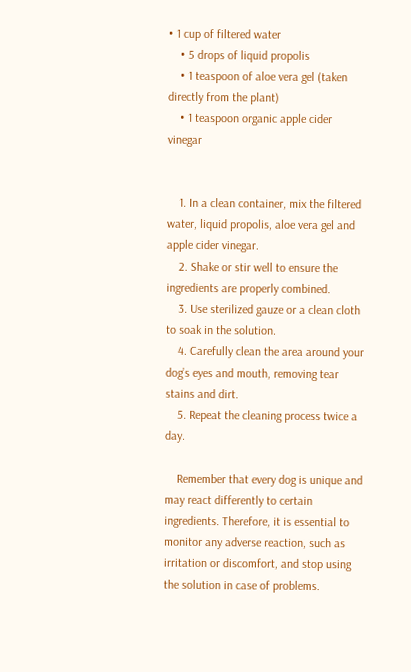• 1 cup of filtered water
    • 5 drops of liquid propolis
    • 1 teaspoon of aloe vera gel (taken directly from the plant)
    • 1 teaspoon organic apple cider vinegar


    1. In a clean container, mix the filtered water, liquid propolis, aloe vera gel and apple cider vinegar.
    2. Shake or stir well to ensure the ingredients are properly combined.
    3. Use sterilized gauze or a clean cloth to soak in the solution.
    4. Carefully clean the area around your dog’s eyes and mouth, removing tear stains and dirt.
    5. Repeat the cleaning process twice a day.

    Remember that every dog is unique and may react differently to certain ingredients. Therefore, it is essential to monitor any adverse reaction, such as irritation or discomfort, and stop using the solution in case of problems.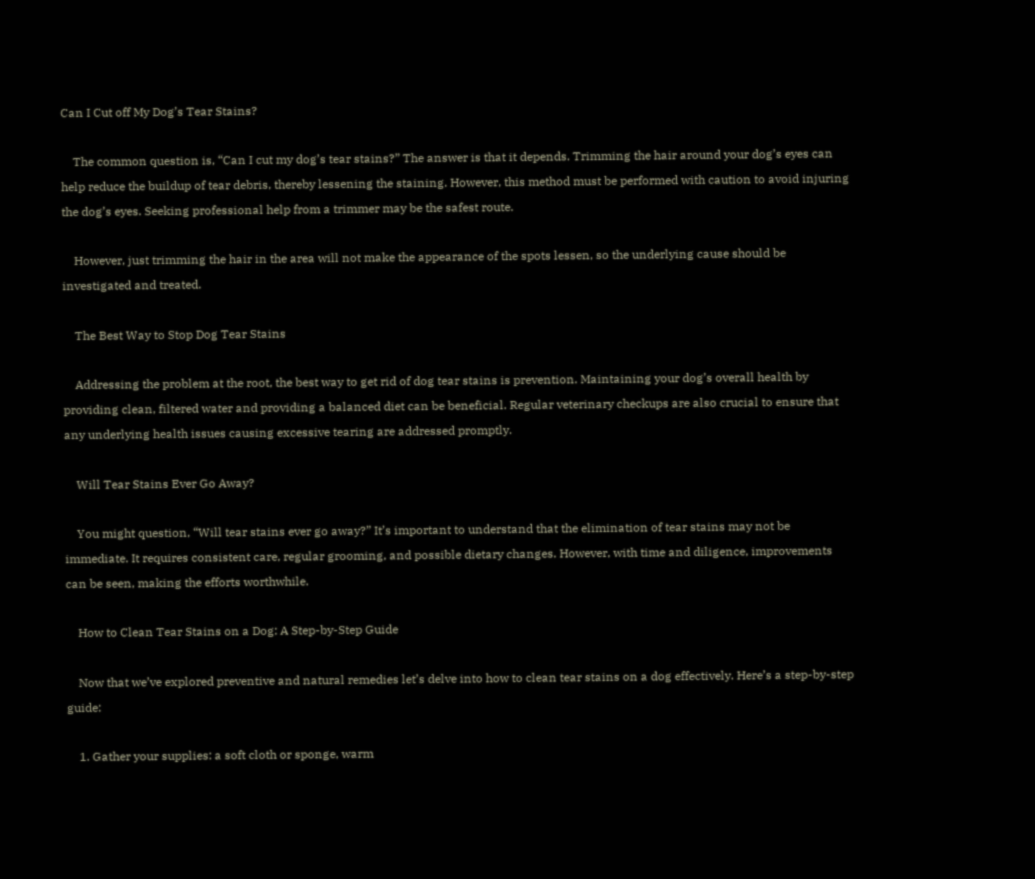Can I Cut off My Dog’s Tear Stains?

    The common question is, “Can I cut my dog’s tear stains?” The answer is that it depends. Trimming the hair around your dog’s eyes can help reduce the buildup of tear debris, thereby lessening the staining. However, this method must be performed with caution to avoid injuring the dog’s eyes. Seeking professional help from a trimmer may be the safest route.

    However, just trimming the hair in the area will not make the appearance of the spots lessen, so the underlying cause should be investigated and treated.

    The Best Way to Stop Dog Tear Stains

    Addressing the problem at the root, the best way to get rid of dog tear stains is prevention. Maintaining your dog’s overall health by providing clean, filtered water and providing a balanced diet can be beneficial. Regular veterinary checkups are also crucial to ensure that any underlying health issues causing excessive tearing are addressed promptly.

    Will Tear Stains Ever Go Away?

    You might question, “Will tear stains ever go away?” It’s important to understand that the elimination of tear stains may not be immediate. It requires consistent care, regular grooming, and possible dietary changes. However, with time and diligence, improvements can be seen, making the efforts worthwhile.

    How to Clean Tear Stains on a Dog: A Step-by-Step Guide

    Now that we’ve explored preventive and natural remedies let’s delve into how to clean tear stains on a dog effectively. Here’s a step-by-step guide:

    1. Gather your supplies: a soft cloth or sponge, warm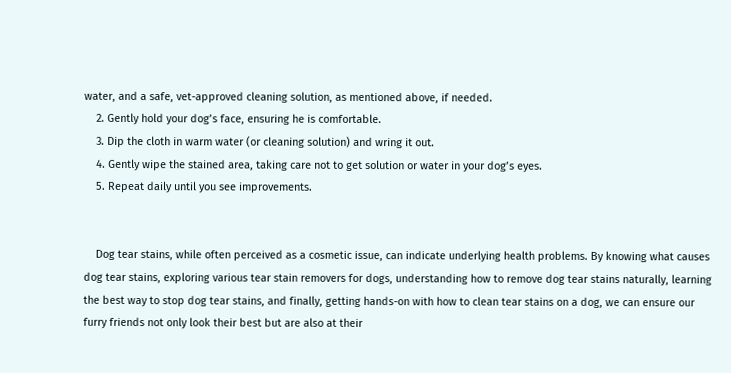water, and a safe, vet-approved cleaning solution, as mentioned above, if needed.
    2. Gently hold your dog’s face, ensuring he is comfortable.
    3. Dip the cloth in warm water (or cleaning solution) and wring it out.
    4. Gently wipe the stained area, taking care not to get solution or water in your dog’s eyes.
    5. Repeat daily until you see improvements.


    Dog tear stains, while often perceived as a cosmetic issue, can indicate underlying health problems. By knowing what causes dog tear stains, exploring various tear stain removers for dogs, understanding how to remove dog tear stains naturally, learning the best way to stop dog tear stains, and finally, getting hands-on with how to clean tear stains on a dog, we can ensure our furry friends not only look their best but are also at their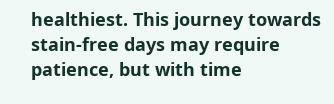healthiest. This journey towards stain-free days may require patience, but with time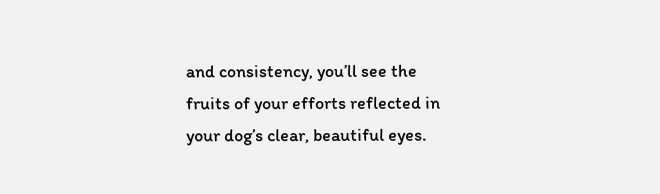and consistency, you’ll see the fruits of your efforts reflected in your dog’s clear, beautiful eyes.